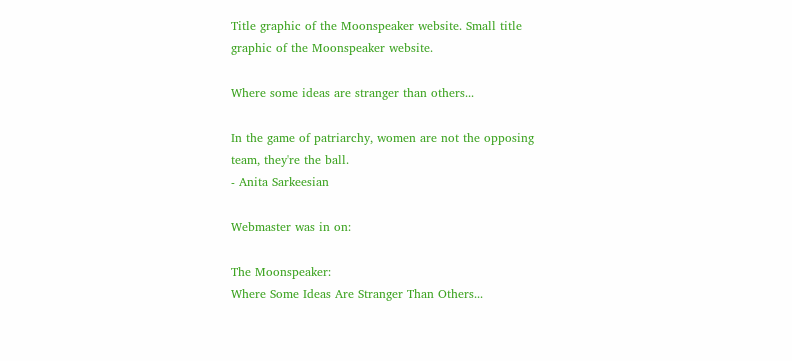Title graphic of the Moonspeaker website. Small title graphic of the Moonspeaker website.

Where some ideas are stranger than others...

In the game of patriarchy, women are not the opposing team, they're the ball.
- Anita Sarkeesian

Webmaster was in on:

The Moonspeaker:
Where Some Ideas Are Stranger Than Others...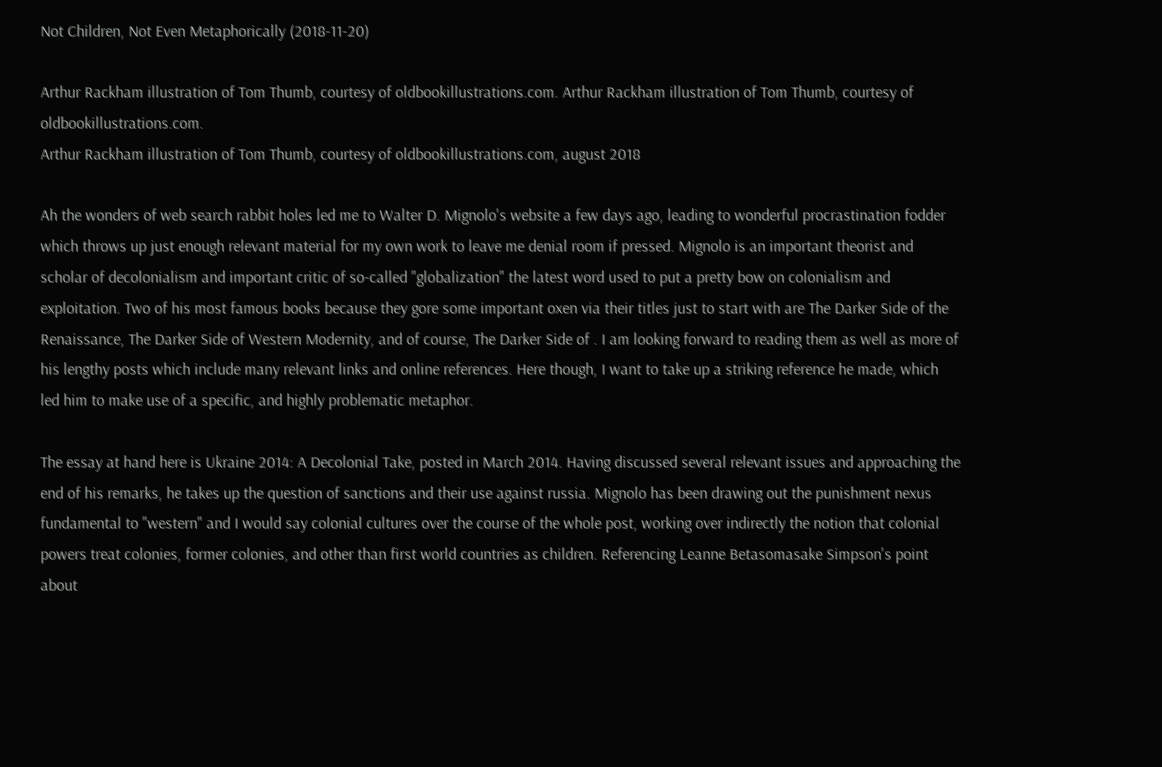Not Children, Not Even Metaphorically (2018-11-20)

Arthur Rackham illustration of Tom Thumb, courtesy of oldbookillustrations.com. Arthur Rackham illustration of Tom Thumb, courtesy of oldbookillustrations.com.
Arthur Rackham illustration of Tom Thumb, courtesy of oldbookillustrations.com, august 2018

Ah the wonders of web search rabbit holes led me to Walter D. Mignolo's website a few days ago, leading to wonderful procrastination fodder which throws up just enough relevant material for my own work to leave me denial room if pressed. Mignolo is an important theorist and scholar of decolonialism and important critic of so-called "globalization" the latest word used to put a pretty bow on colonialism and exploitation. Two of his most famous books because they gore some important oxen via their titles just to start with are The Darker Side of the Renaissance, The Darker Side of Western Modernity, and of course, The Darker Side of . I am looking forward to reading them as well as more of his lengthy posts which include many relevant links and online references. Here though, I want to take up a striking reference he made, which led him to make use of a specific, and highly problematic metaphor.

The essay at hand here is Ukraine 2014: A Decolonial Take, posted in March 2014. Having discussed several relevant issues and approaching the end of his remarks, he takes up the question of sanctions and their use against russia. Mignolo has been drawing out the punishment nexus fundamental to "western" and I would say colonial cultures over the course of the whole post, working over indirectly the notion that colonial powers treat colonies, former colonies, and other than first world countries as children. Referencing Leanne Betasomasake Simpson's point about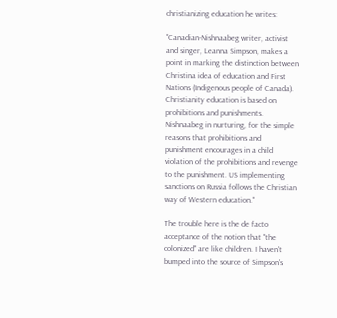christianizing education he writes:

"Canadian-Nishnaabeg writer, activist and singer, Leanna Simpson, makes a point in marking the distinction between Christina idea of education and First Nations (Indigenous people of Canada). Christianity education is based on prohibitions and punishments. Nishnaabeg in nurturing, for the simple reasons that prohibitions and punishment encourages in a child violation of the prohibitions and revenge to the punishment. US implementing sanctions on Russia follows the Christian way of Western education."

The trouble here is the de facto acceptance of the notion that "the colonized" are like children. I haven't bumped into the source of Simpson's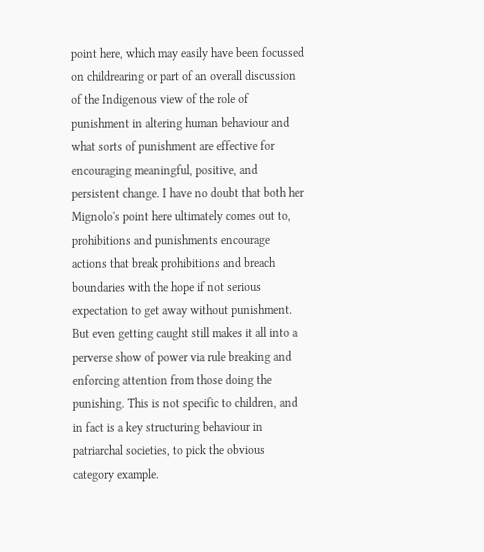point here, which may easily have been focussed on childrearing or part of an overall discussion of the Indigenous view of the role of punishment in altering human behaviour and what sorts of punishment are effective for encouraging meaningful, positive, and persistent change. I have no doubt that both her Mignolo's point here ultimately comes out to, prohibitions and punishments encourage actions that break prohibitions and breach boundaries with the hope if not serious expectation to get away without punishment. But even getting caught still makes it all into a perverse show of power via rule breaking and enforcing attention from those doing the punishing. This is not specific to children, and in fact is a key structuring behaviour in patriarchal societies, to pick the obvious category example.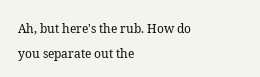Ah, but here's the rub. How do you separate out the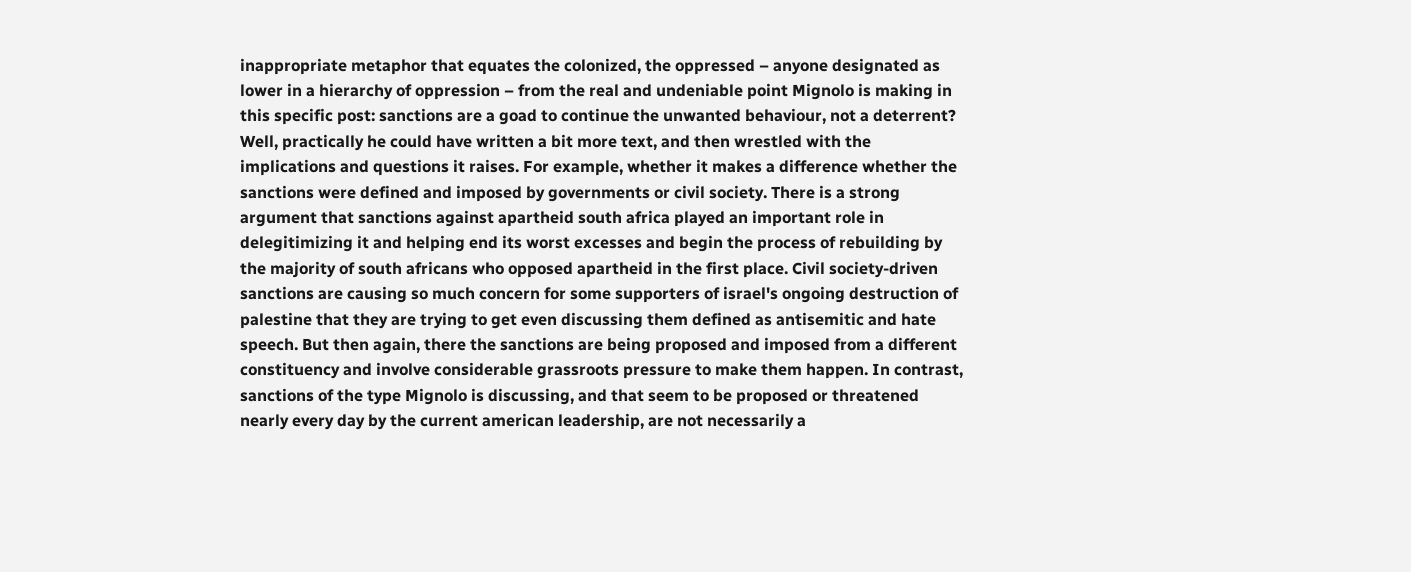inappropriate metaphor that equates the colonized, the oppressed – anyone designated as lower in a hierarchy of oppression – from the real and undeniable point Mignolo is making in this specific post: sanctions are a goad to continue the unwanted behaviour, not a deterrent? Well, practically he could have written a bit more text, and then wrestled with the implications and questions it raises. For example, whether it makes a difference whether the sanctions were defined and imposed by governments or civil society. There is a strong argument that sanctions against apartheid south africa played an important role in delegitimizing it and helping end its worst excesses and begin the process of rebuilding by the majority of south africans who opposed apartheid in the first place. Civil society-driven sanctions are causing so much concern for some supporters of israel's ongoing destruction of palestine that they are trying to get even discussing them defined as antisemitic and hate speech. But then again, there the sanctions are being proposed and imposed from a different constituency and involve considerable grassroots pressure to make them happen. In contrast, sanctions of the type Mignolo is discussing, and that seem to be proposed or threatened nearly every day by the current american leadership, are not necessarily a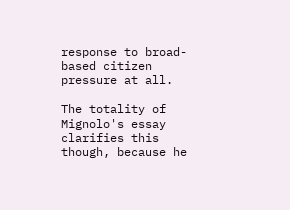response to broad-based citizen pressure at all.

The totality of Mignolo's essay clarifies this though, because he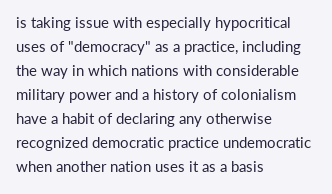is taking issue with especially hypocritical uses of "democracy" as a practice, including the way in which nations with considerable military power and a history of colonialism have a habit of declaring any otherwise recognized democratic practice undemocratic when another nation uses it as a basis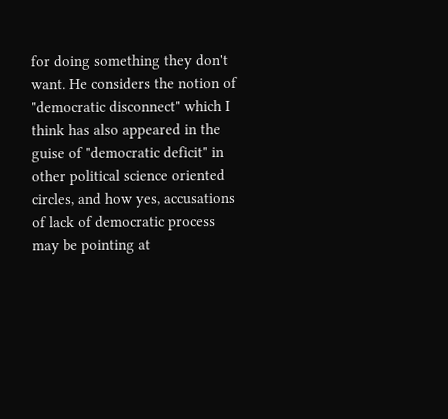for doing something they don't want. He considers the notion of "democratic disconnect" which I think has also appeared in the guise of "democratic deficit" in other political science oriented circles, and how yes, accusations of lack of democratic process may be pointing at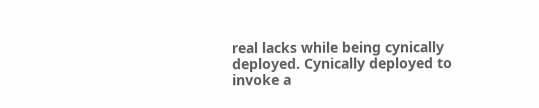real lacks while being cynically deployed. Cynically deployed to invoke a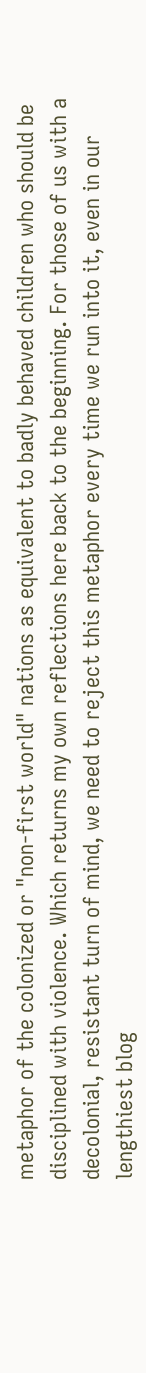metaphor of the colonized or "non-first world" nations as equivalent to badly behaved children who should be disciplined with violence. Which returns my own reflections here back to the beginning. For those of us with a decolonial, resistant turn of mind, we need to reject this metaphor every time we run into it, even in our lengthiest blog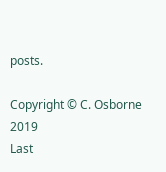posts.

Copyright © C. Osborne 2019
Last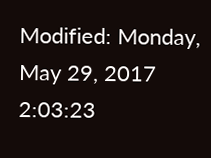Modified: Monday, May 29, 2017 2:03:23